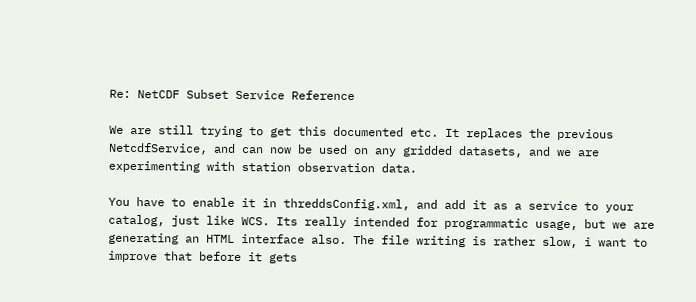Re: NetCDF Subset Service Reference

We are still trying to get this documented etc. It replaces the previous
NetcdfService, and can now be used on any gridded datasets, and we are
experimenting with station observation data.

You have to enable it in threddsConfig.xml, and add it as a service to your
catalog, just like WCS. Its really intended for programmatic usage, but we are
generating an HTML interface also. The file writing is rather slow, i want to
improve that before it gets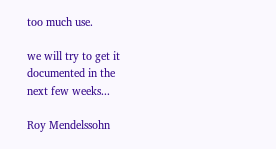too much use.

we will try to get it documented in the next few weeks...

Roy Mendelssohn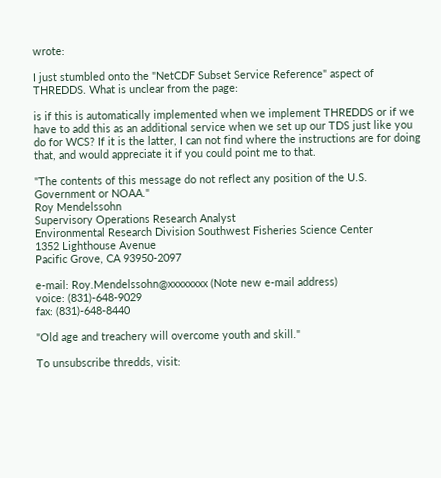wrote:

I just stumbled onto the "NetCDF Subset Service Reference" aspect of THREDDS. What is unclear from the page:

is if this is automatically implemented when we implement THREDDS or if we have to add this as an additional service when we set up our TDS just like you do for WCS? If it is the latter, I can not find where the instructions are for doing that, and would appreciate it if you could point me to that.

"The contents of this message do not reflect any position of the U.S. Government or NOAA."
Roy Mendelssohn
Supervisory Operations Research Analyst
Environmental Research Division Southwest Fisheries Science Center
1352 Lighthouse Avenue
Pacific Grove, CA 93950-2097

e-mail: Roy.Mendelssohn@xxxxxxxx (Note new e-mail address)
voice: (831)-648-9029
fax: (831)-648-8440

"Old age and treachery will overcome youth and skill."

To unsubscribe thredds, visit: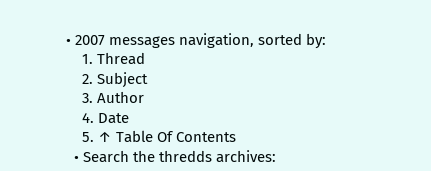• 2007 messages navigation, sorted by:
    1. Thread
    2. Subject
    3. Author
    4. Date
    5. ↑ Table Of Contents
  • Search the thredds archives: